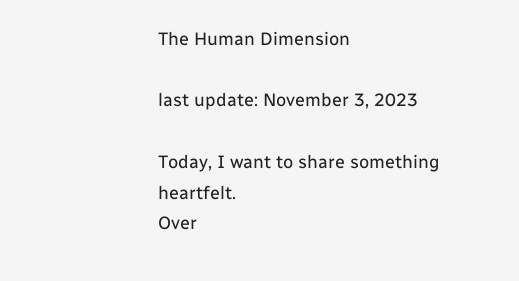The Human Dimension

last update: November 3, 2023

Today, I want to share something heartfelt.
Over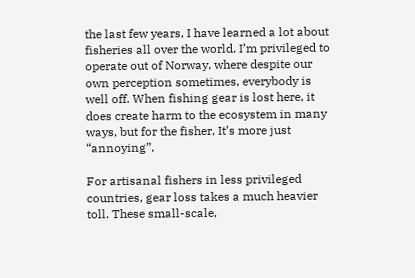the last few years, I have learned a lot about fisheries all over the world. I’m privileged to operate out of Norway, where despite our own perception sometimes, everybody is well off. When fishing gear is lost here, it does create harm to the ecosystem in many ways, but for the fisher, It’s more just “annoying”.

For artisanal fishers in less privileged countries, gear loss takes a much heavier toll. These small-scale,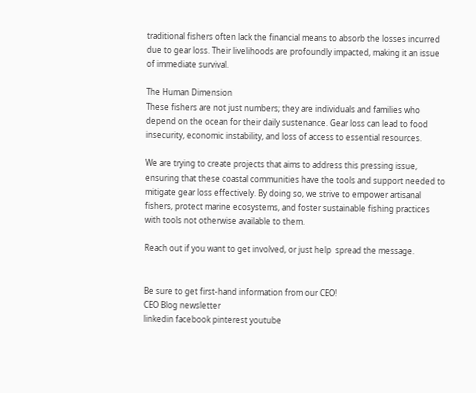traditional fishers often lack the financial means to absorb the losses incurred due to gear loss. Their livelihoods are profoundly impacted, making it an issue of immediate survival.

The Human Dimension
These fishers are not just numbers; they are individuals and families who depend on the ocean for their daily sustenance. Gear loss can lead to food insecurity, economic instability, and loss of access to essential resources.

We are trying to create projects that aims to address this pressing issue, ensuring that these coastal communities have the tools and support needed to mitigate gear loss effectively. By doing so, we strive to empower artisanal fishers, protect marine ecosystems, and foster sustainable fishing practices with tools not otherwise available to them.

Reach out if you want to get involved, or just help  spread the message.


Be sure to get first-hand information from our CEO!
CEO Blog newsletter
linkedin facebook pinterest youtube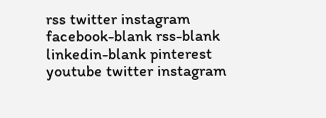rss twitter instagram facebook-blank rss-blank linkedin-blank pinterest youtube twitter instagram